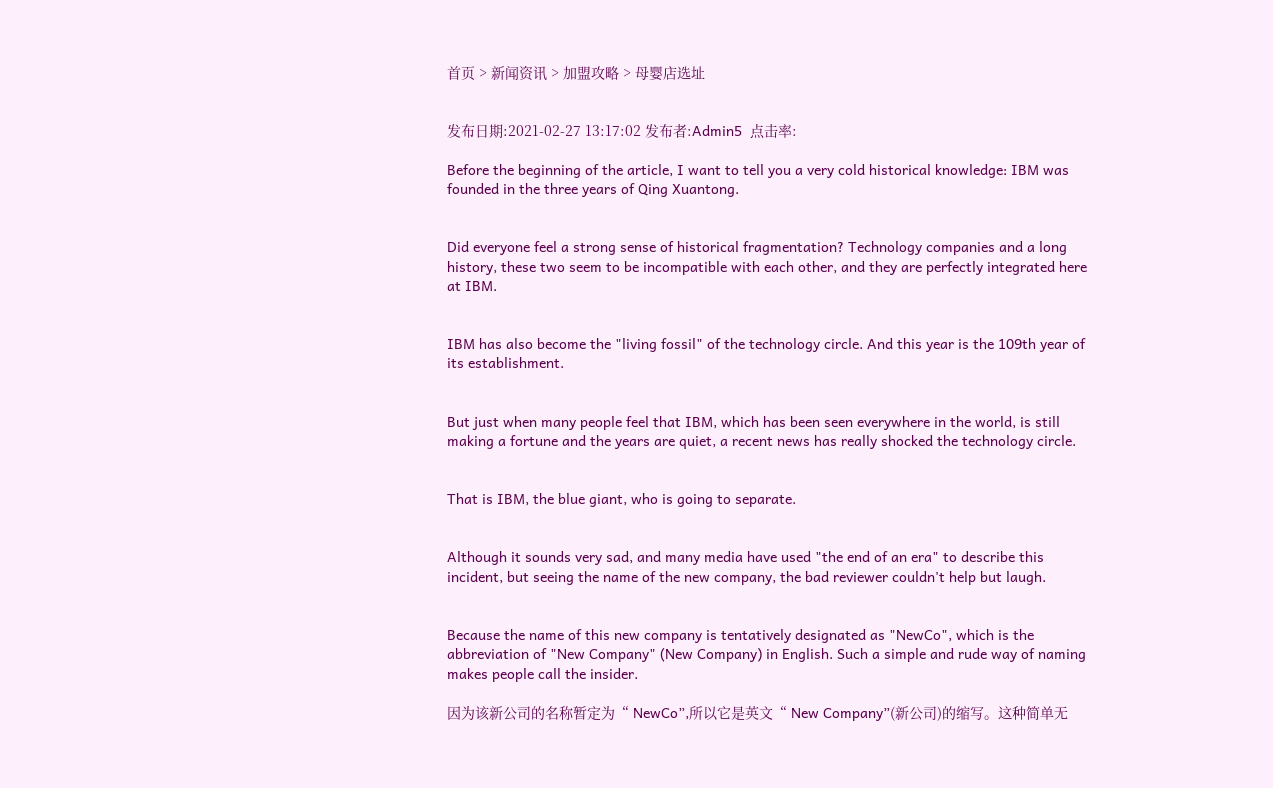首页 > 新闻资讯 > 加盟攻略 > 母婴店选址


发布日期:2021-02-27 13:17:02 发布者:Admin5  点击率:

Before the beginning of the article, I want to tell you a very cold historical knowledge: IBM was founded in the three years of Qing Xuantong.


Did everyone feel a strong sense of historical fragmentation? Technology companies and a long history, these two seem to be incompatible with each other, and they are perfectly integrated here at IBM.


IBM has also become the "living fossil" of the technology circle. And this year is the 109th year of its establishment.


But just when many people feel that IBM, which has been seen everywhere in the world, is still making a fortune and the years are quiet, a recent news has really shocked the technology circle.


That is IBM, the blue giant, who is going to separate.


Although it sounds very sad, and many media have used "the end of an era" to describe this incident, but seeing the name of the new company, the bad reviewer couldn't help but laugh.


Because the name of this new company is tentatively designated as "NewCo", which is the abbreviation of "New Company" (New Company) in English. Such a simple and rude way of naming makes people call the insider.

因为该新公司的名称暂定为“ NewCo”,所以它是英文“ New Company”(新公司)的缩写。这种简单无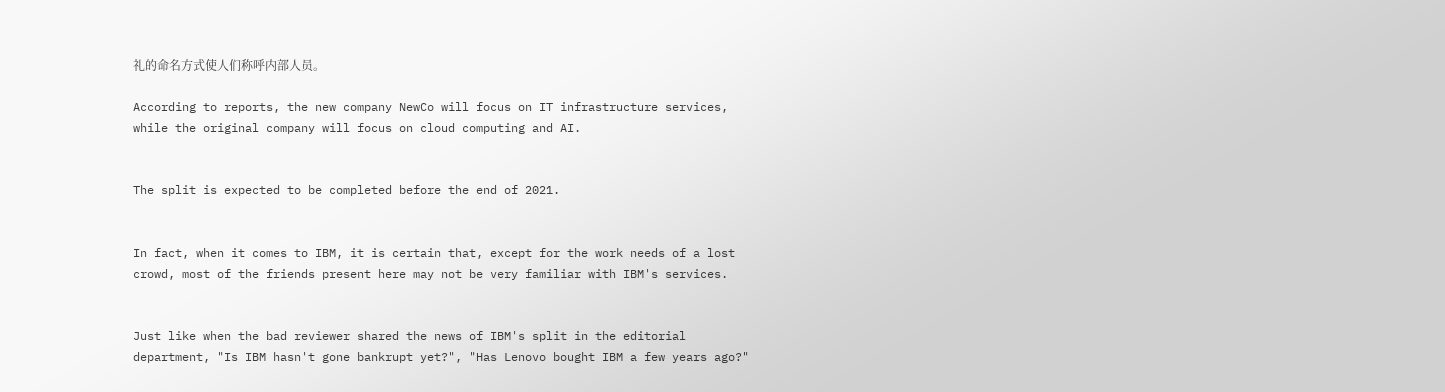礼的命名方式使人们称呼内部人员。

According to reports, the new company NewCo will focus on IT infrastructure services, while the original company will focus on cloud computing and AI.


The split is expected to be completed before the end of 2021.


In fact, when it comes to IBM, it is certain that, except for the work needs of a lost crowd, most of the friends present here may not be very familiar with IBM's services.


Just like when the bad reviewer shared the news of IBM's split in the editorial department, "Is IBM hasn't gone bankrupt yet?", "Has Lenovo bought IBM a few years ago?"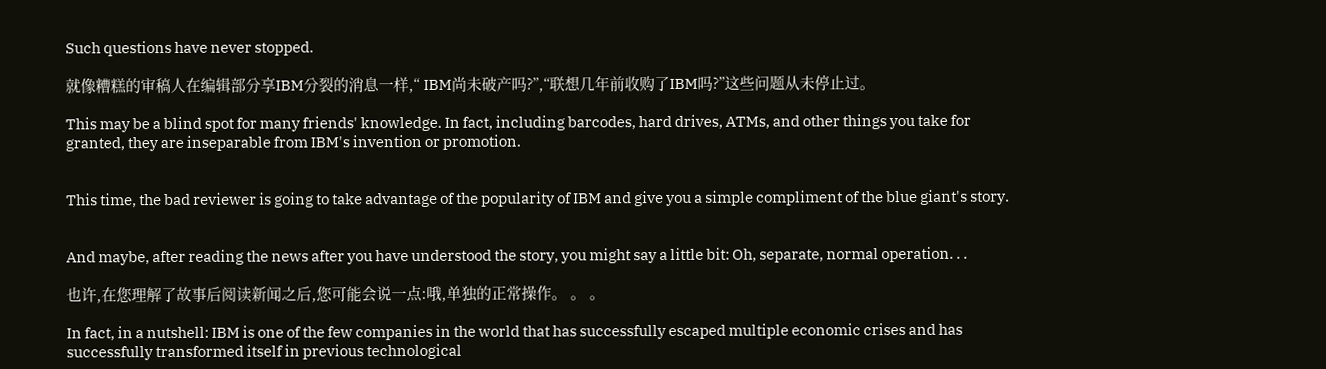Such questions have never stopped.

就像糟糕的审稿人在编辑部分享IBM分裂的消息一样,“ IBM尚未破产吗?”,“联想几年前收购了IBM吗?”这些问题从未停止过。

This may be a blind spot for many friends' knowledge. In fact, including barcodes, hard drives, ATMs, and other things you take for granted, they are inseparable from IBM's invention or promotion.


This time, the bad reviewer is going to take advantage of the popularity of IBM and give you a simple compliment of the blue giant's story.


And maybe, after reading the news after you have understood the story, you might say a little bit: Oh, separate, normal operation. . .

也许,在您理解了故事后阅读新闻之后,您可能会说一点:哦,单独的正常操作。 。 。

In fact, in a nutshell: IBM is one of the few companies in the world that has successfully escaped multiple economic crises and has successfully transformed itself in previous technological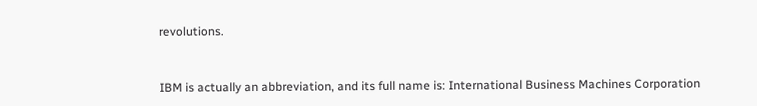revolutions.


IBM is actually an abbreviation, and its full name is: International Business Machines Corporation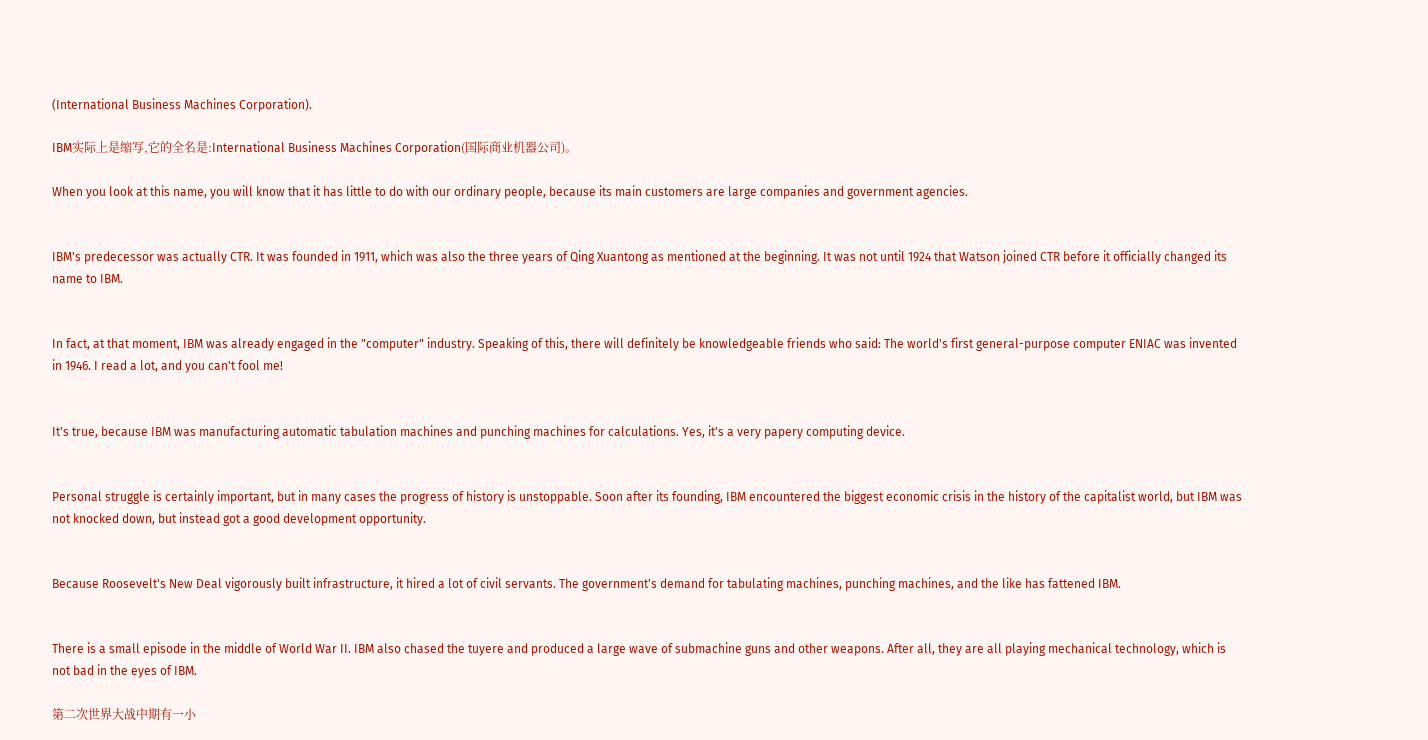(International Business Machines Corporation).

IBM实际上是缩写,它的全名是:International Business Machines Corporation(国际商业机器公司)。

When you look at this name, you will know that it has little to do with our ordinary people, because its main customers are large companies and government agencies.


IBM's predecessor was actually CTR. It was founded in 1911, which was also the three years of Qing Xuantong as mentioned at the beginning. It was not until 1924 that Watson joined CTR before it officially changed its name to IBM.


In fact, at that moment, IBM was already engaged in the "computer" industry. Speaking of this, there will definitely be knowledgeable friends who said: The world's first general-purpose computer ENIAC was invented in 1946. I read a lot, and you can't fool me!


It's true, because IBM was manufacturing automatic tabulation machines and punching machines for calculations. Yes, it's a very papery computing device.


Personal struggle is certainly important, but in many cases the progress of history is unstoppable. Soon after its founding, IBM encountered the biggest economic crisis in the history of the capitalist world, but IBM was not knocked down, but instead got a good development opportunity.


Because Roosevelt's New Deal vigorously built infrastructure, it hired a lot of civil servants. The government's demand for tabulating machines, punching machines, and the like has fattened IBM.


There is a small episode in the middle of World War II. IBM also chased the tuyere and produced a large wave of submachine guns and other weapons. After all, they are all playing mechanical technology, which is not bad in the eyes of IBM.

第二次世界大战中期有一小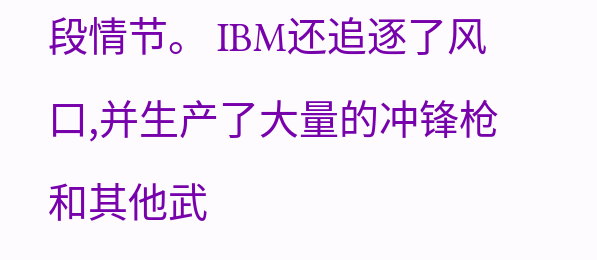段情节。 IBM还追逐了风口,并生产了大量的冲锋枪和其他武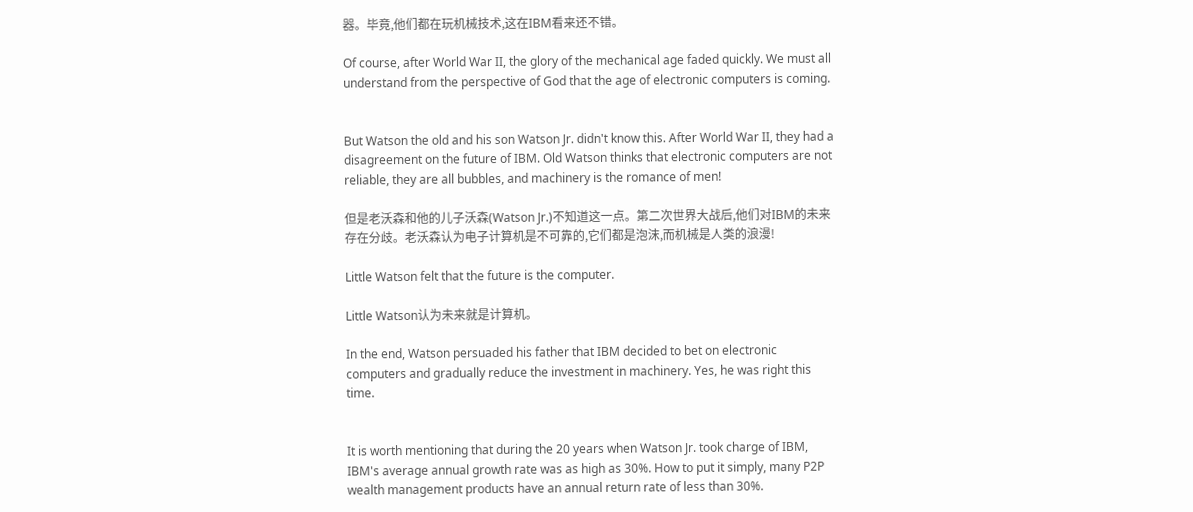器。毕竟,他们都在玩机械技术,这在IBM看来还不错。

Of course, after World War II, the glory of the mechanical age faded quickly. We must all understand from the perspective of God that the age of electronic computers is coming.


But Watson the old and his son Watson Jr. didn't know this. After World War II, they had a disagreement on the future of IBM. Old Watson thinks that electronic computers are not reliable, they are all bubbles, and machinery is the romance of men!

但是老沃森和他的儿子沃森(Watson Jr.)不知道这一点。第二次世界大战后,他们对IBM的未来存在分歧。老沃森认为电子计算机是不可靠的,它们都是泡沫,而机械是人类的浪漫!

Little Watson felt that the future is the computer.

Little Watson认为未来就是计算机。

In the end, Watson persuaded his father that IBM decided to bet on electronic computers and gradually reduce the investment in machinery. Yes, he was right this time.


It is worth mentioning that during the 20 years when Watson Jr. took charge of IBM, IBM's average annual growth rate was as high as 30%. How to put it simply, many P2P wealth management products have an annual return rate of less than 30%.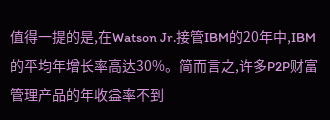值得一提的是,在Watson Jr.接管IBM的20年中,IBM的平均年增长率高达30%。简而言之,许多P2P财富管理产品的年收益率不到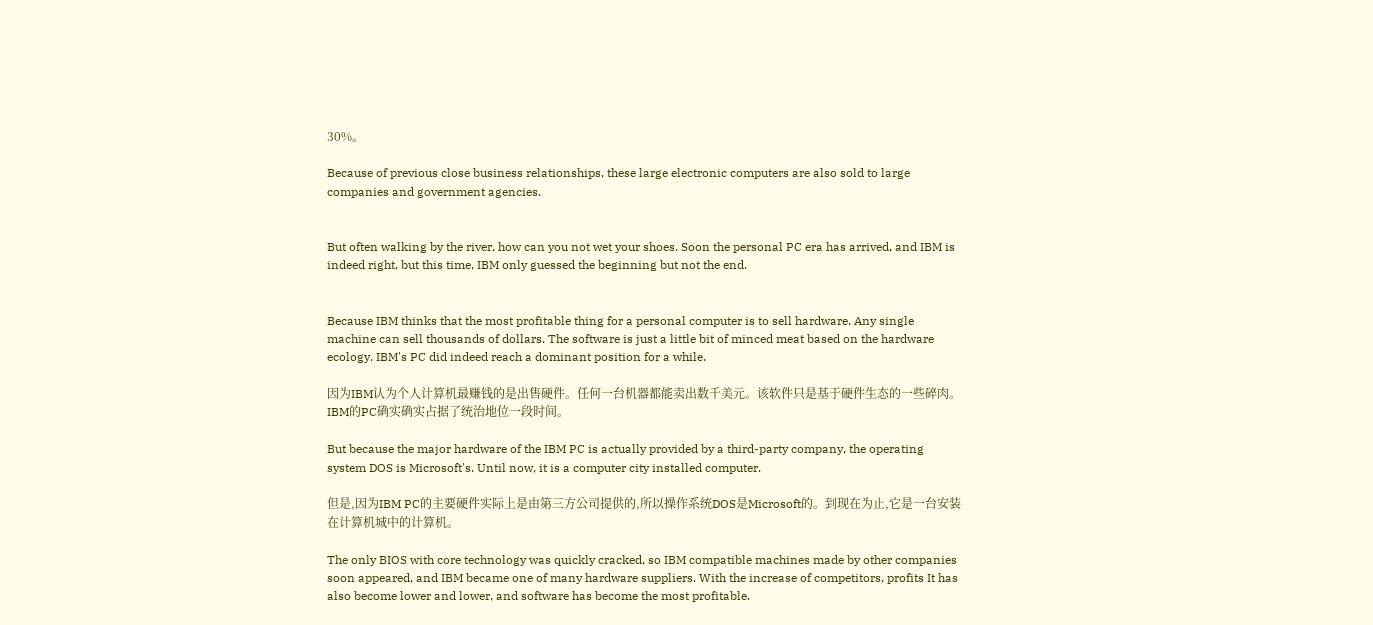30%。

Because of previous close business relationships, these large electronic computers are also sold to large companies and government agencies.


But often walking by the river, how can you not wet your shoes. Soon the personal PC era has arrived, and IBM is indeed right, but this time, IBM only guessed the beginning but not the end.


Because IBM thinks that the most profitable thing for a personal computer is to sell hardware. Any single machine can sell thousands of dollars. The software is just a little bit of minced meat based on the hardware ecology. IBM's PC did indeed reach a dominant position for a while.

因为IBM认为个人计算机最赚钱的是出售硬件。任何一台机器都能卖出数千美元。该软件只是基于硬件生态的一些碎肉。 IBM的PC确实确实占据了统治地位一段时间。

But because the major hardware of the IBM PC is actually provided by a third-party company, the operating system DOS is Microsoft's. Until now, it is a computer city installed computer.

但是,因为IBM PC的主要硬件实际上是由第三方公司提供的,所以操作系统DOS是Microsoft的。到现在为止,它是一台安装在计算机城中的计算机。

The only BIOS with core technology was quickly cracked, so IBM compatible machines made by other companies soon appeared, and IBM became one of many hardware suppliers. With the increase of competitors, profits It has also become lower and lower, and software has become the most profitable.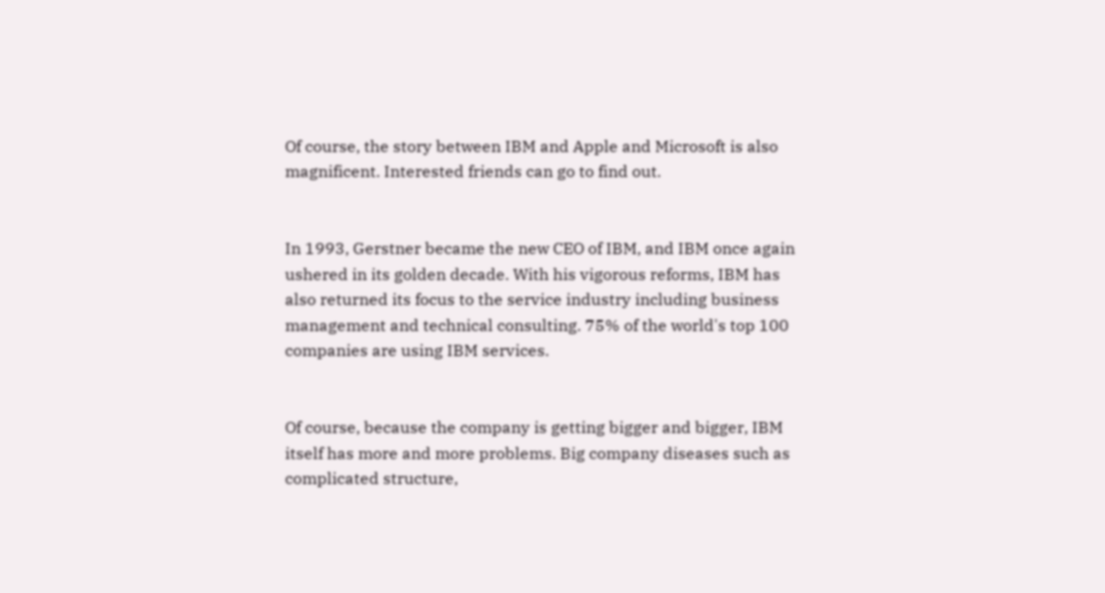Of course, the story between IBM and Apple and Microsoft is also magnificent. Interested friends can go to find out.


In 1993, Gerstner became the new CEO of IBM, and IBM once again ushered in its golden decade. With his vigorous reforms, IBM has also returned its focus to the service industry including business management and technical consulting. 75% of the world's top 100 companies are using IBM services.


Of course, because the company is getting bigger and bigger, IBM itself has more and more problems. Big company diseases such as complicated structure,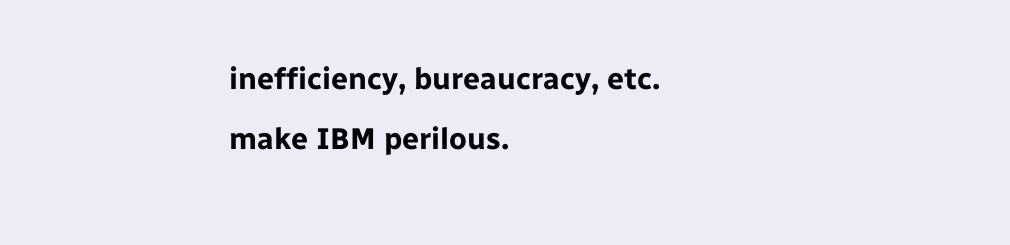inefficiency, bureaucracy, etc. make IBM perilous.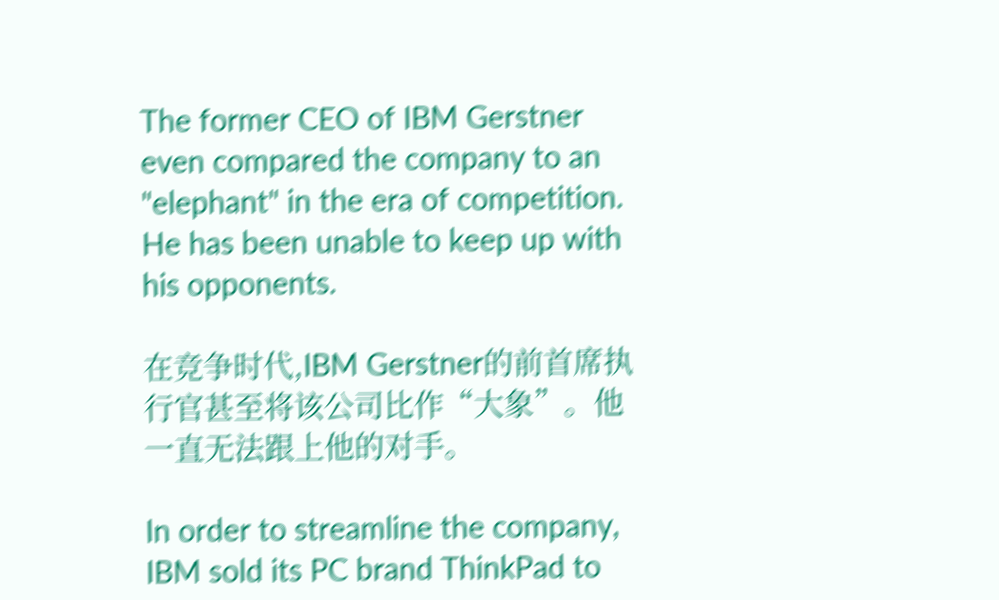The former CEO of IBM Gerstner even compared the company to an "elephant" in the era of competition. He has been unable to keep up with his opponents.

在竞争时代,IBM Gerstner的前首席执行官甚至将该公司比作“大象”。他一直无法跟上他的对手。

In order to streamline the company, IBM sold its PC brand ThinkPad to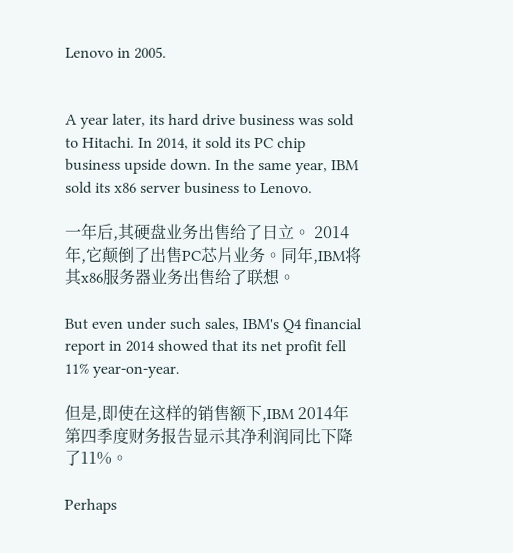Lenovo in 2005.


A year later, its hard drive business was sold to Hitachi. In 2014, it sold its PC chip business upside down. In the same year, IBM sold its x86 server business to Lenovo.

一年后,其硬盘业务出售给了日立。 2014年,它颠倒了出售PC芯片业务。同年,IBM将其x86服务器业务出售给了联想。

But even under such sales, IBM's Q4 financial report in 2014 showed that its net profit fell 11% year-on-year.

但是,即使在这样的销售额下,IBM 2014年第四季度财务报告显示其净利润同比下降了11%。

Perhaps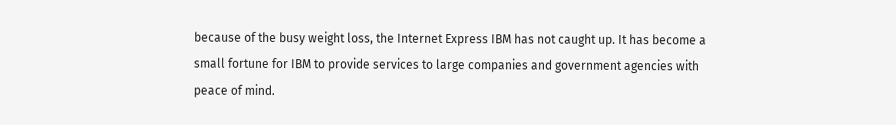because of the busy weight loss, the Internet Express IBM has not caught up. It has become a small fortune for IBM to provide services to large companies and government agencies with peace of mind.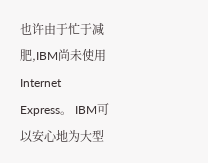也许由于忙于减肥,IBM尚未使用Internet Express。 IBM可以安心地为大型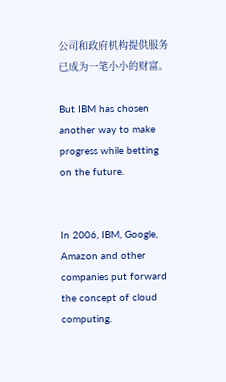公司和政府机构提供服务已成为一笔小小的财富。

But IBM has chosen another way to make progress while betting on the future.


In 2006, IBM, Google, Amazon and other companies put forward the concept of cloud computing.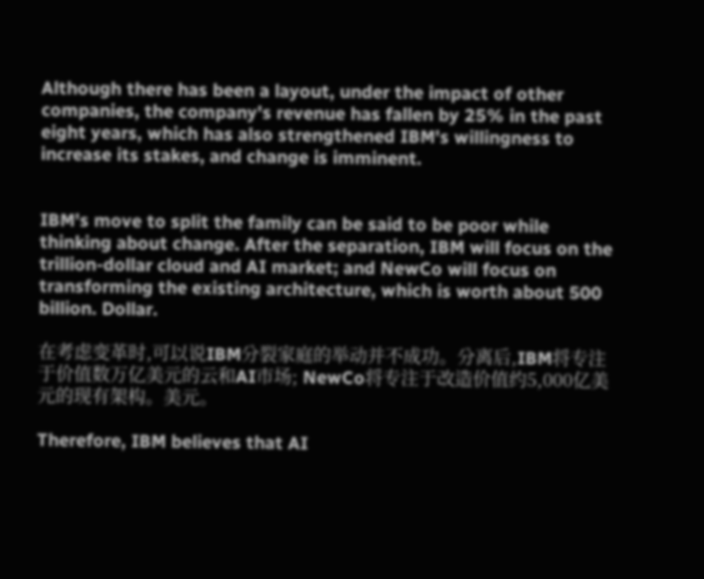Although there has been a layout, under the impact of other companies, the company's revenue has fallen by 25% in the past eight years, which has also strengthened IBM's willingness to increase its stakes, and change is imminent.


IBM's move to split the family can be said to be poor while thinking about change. After the separation, IBM will focus on the trillion-dollar cloud and AI market; and NewCo will focus on transforming the existing architecture, which is worth about 500 billion. Dollar.

在考虑变革时,可以说IBM分裂家庭的举动并不成功。分离后,IBM将专注于价值数万亿美元的云和AI市场; NewCo将专注于改造价值约5,000亿美元的现有架构。美元。

Therefore, IBM believes that AI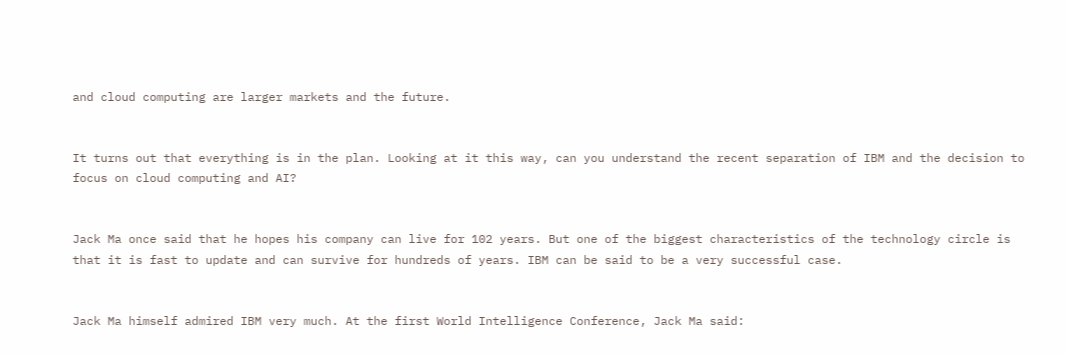and cloud computing are larger markets and the future.


It turns out that everything is in the plan. Looking at it this way, can you understand the recent separation of IBM and the decision to focus on cloud computing and AI?


Jack Ma once said that he hopes his company can live for 102 years. But one of the biggest characteristics of the technology circle is that it is fast to update and can survive for hundreds of years. IBM can be said to be a very successful case.


Jack Ma himself admired IBM very much. At the first World Intelligence Conference, Jack Ma said: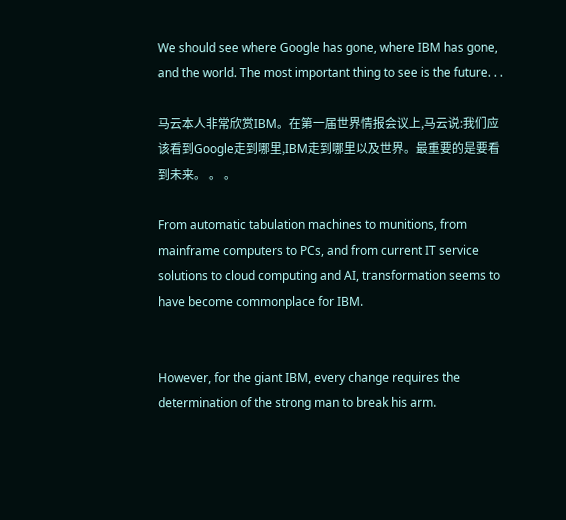We should see where Google has gone, where IBM has gone, and the world. The most important thing to see is the future. . .

马云本人非常欣赏IBM。在第一届世界情报会议上,马云说:我们应该看到Google走到哪里,IBM走到哪里以及世界。最重要的是要看到未来。 。 。

From automatic tabulation machines to munitions, from mainframe computers to PCs, and from current IT service solutions to cloud computing and AI, transformation seems to have become commonplace for IBM.


However, for the giant IBM, every change requires the determination of the strong man to break his arm.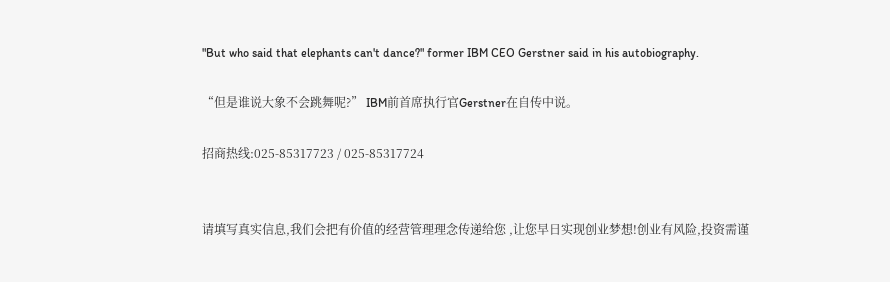"But who said that elephants can't dance?" former IBM CEO Gerstner said in his autobiography.

“但是谁说大象不会跳舞呢?” IBM前首席执行官Gerstner在自传中说。

招商热线:025-85317723 / 025-85317724


请填写真实信息,我们会把有价值的经营管理理念传递给您 ,让您早日实现创业梦想!创业有风险,投资需谨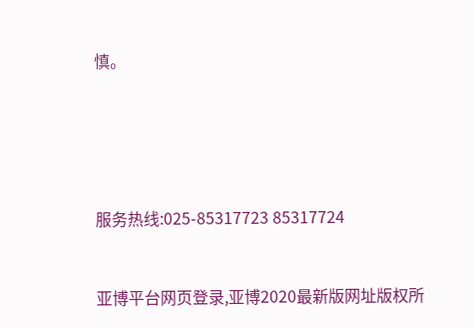慎。





服务热线:025-85317723 85317724


亚博平台网页登录,亚博2020最新版网址版权所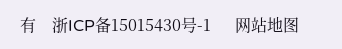有    浙ICP备15015430号-1      网站地图